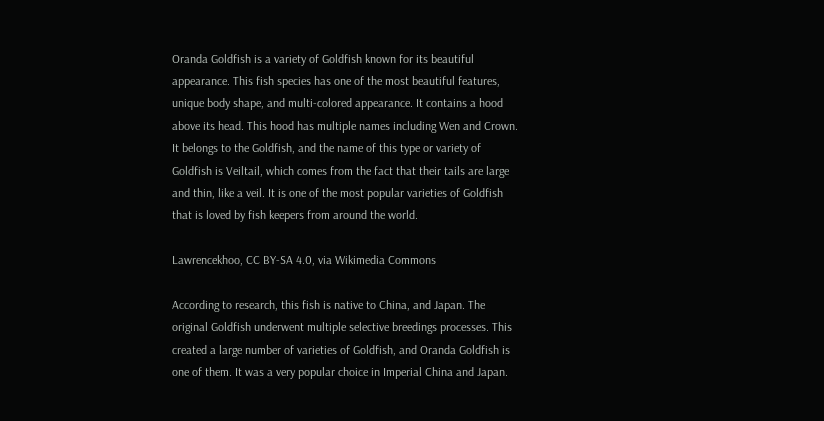Oranda Goldfish is a variety of Goldfish known for its beautiful appearance. This fish species has one of the most beautiful features, unique body shape, and multi-colored appearance. It contains a hood above its head. This hood has multiple names including Wen and Crown. It belongs to the Goldfish, and the name of this type or variety of Goldfish is Veiltail, which comes from the fact that their tails are large and thin, like a veil. It is one of the most popular varieties of Goldfish that is loved by fish keepers from around the world.

Lawrencekhoo, CC BY-SA 4.0, via Wikimedia Commons

According to research, this fish is native to China, and Japan. The original Goldfish underwent multiple selective breedings processes. This created a large number of varieties of Goldfish, and Oranda Goldfish is one of them. It was a very popular choice in Imperial China and Japan.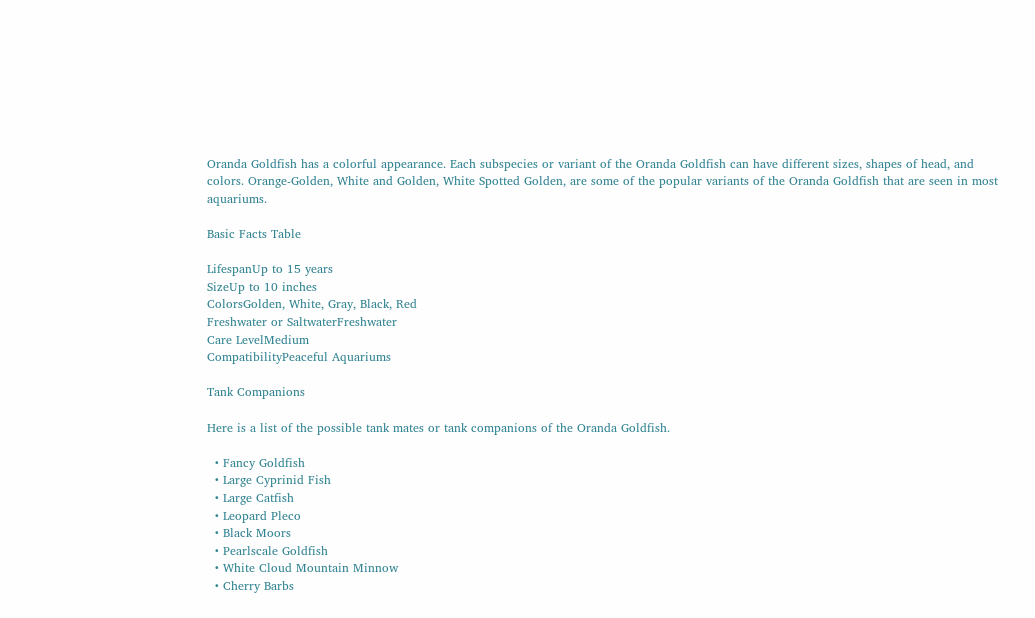Oranda Goldfish has a colorful appearance. Each subspecies or variant of the Oranda Goldfish can have different sizes, shapes of head, and colors. Orange-Golden, White and Golden, White Spotted Golden, are some of the popular variants of the Oranda Goldfish that are seen in most aquariums.

Basic Facts Table

LifespanUp to 15 years
SizeUp to 10 inches
ColorsGolden, White, Gray, Black, Red
Freshwater or SaltwaterFreshwater
Care LevelMedium
CompatibilityPeaceful Aquariums

Tank Companions

Here is a list of the possible tank mates or tank companions of the Oranda Goldfish.

  • Fancy Goldfish
  • Large Cyprinid Fish
  • Large Catfish
  • Leopard Pleco
  • Black Moors
  • Pearlscale Goldfish
  • White Cloud Mountain Minnow
  • Cherry Barbs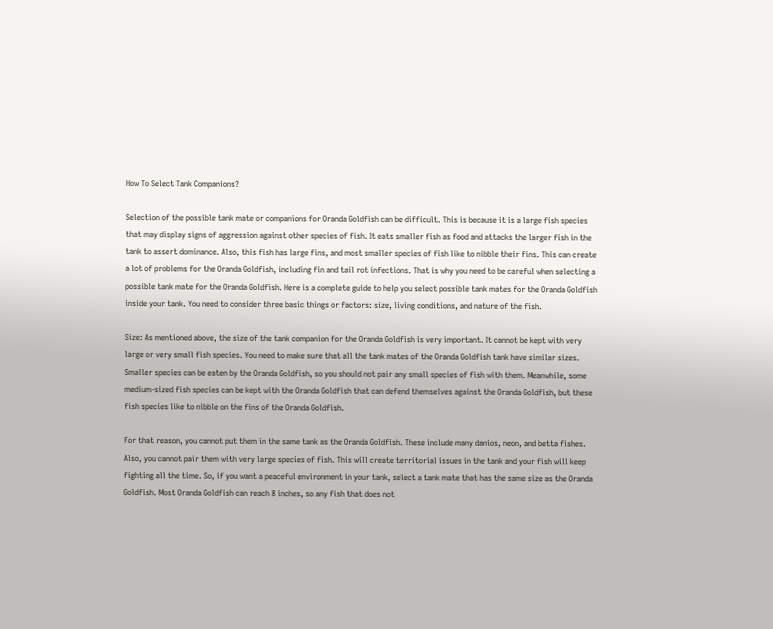How To Select Tank Companions?

Selection of the possible tank mate or companions for Oranda Goldfish can be difficult. This is because it is a large fish species that may display signs of aggression against other species of fish. It eats smaller fish as food and attacks the larger fish in the tank to assert dominance. Also, this fish has large fins, and most smaller species of fish like to nibble their fins. This can create a lot of problems for the Oranda Goldfish, including fin and tail rot infections. That is why you need to be careful when selecting a possible tank mate for the Oranda Goldfish. Here is a complete guide to help you select possible tank mates for the Oranda Goldfish inside your tank. You need to consider three basic things or factors: size, living conditions, and nature of the fish.

Size: As mentioned above, the size of the tank companion for the Oranda Goldfish is very important. It cannot be kept with very large or very small fish species. You need to make sure that all the tank mates of the Oranda Goldfish tank have similar sizes. Smaller species can be eaten by the Oranda Goldfish, so you should not pair any small species of fish with them. Meanwhile, some medium-sized fish species can be kept with the Oranda Goldfish that can defend themselves against the Oranda Goldfish, but these fish species like to nibble on the fins of the Oranda Goldfish.

For that reason, you cannot put them in the same tank as the Oranda Goldfish. These include many danios, neon, and betta fishes. Also, you cannot pair them with very large species of fish. This will create territorial issues in the tank and your fish will keep fighting all the time. So, if you want a peaceful environment in your tank, select a tank mate that has the same size as the Oranda Goldfish. Most Oranda Goldfish can reach 8 inches, so any fish that does not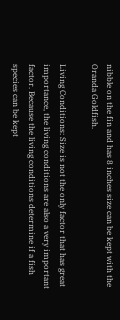nibble on the fin and has 8 inches size can be kept with the Oranda Goldfish.

Living Conditions: Size is not the only factor that has great importance, the living conditions are also a very important factor. Because the living conditions determine if a fish species can be kept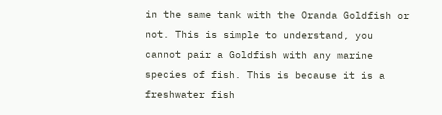in the same tank with the Oranda Goldfish or not. This is simple to understand, you cannot pair a Goldfish with any marine species of fish. This is because it is a freshwater fish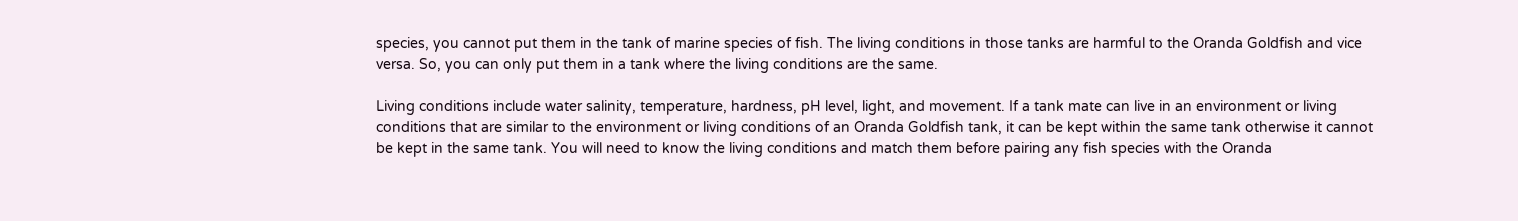species, you cannot put them in the tank of marine species of fish. The living conditions in those tanks are harmful to the Oranda Goldfish and vice versa. So, you can only put them in a tank where the living conditions are the same.

Living conditions include water salinity, temperature, hardness, pH level, light, and movement. If a tank mate can live in an environment or living conditions that are similar to the environment or living conditions of an Oranda Goldfish tank, it can be kept within the same tank otherwise it cannot be kept in the same tank. You will need to know the living conditions and match them before pairing any fish species with the Oranda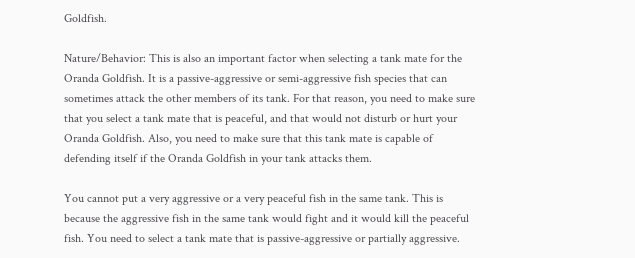Goldfish.

Nature/Behavior: This is also an important factor when selecting a tank mate for the Oranda Goldfish. It is a passive-aggressive or semi-aggressive fish species that can sometimes attack the other members of its tank. For that reason, you need to make sure that you select a tank mate that is peaceful, and that would not disturb or hurt your Oranda Goldfish. Also, you need to make sure that this tank mate is capable of defending itself if the Oranda Goldfish in your tank attacks them.

You cannot put a very aggressive or a very peaceful fish in the same tank. This is because the aggressive fish in the same tank would fight and it would kill the peaceful fish. You need to select a tank mate that is passive-aggressive or partially aggressive.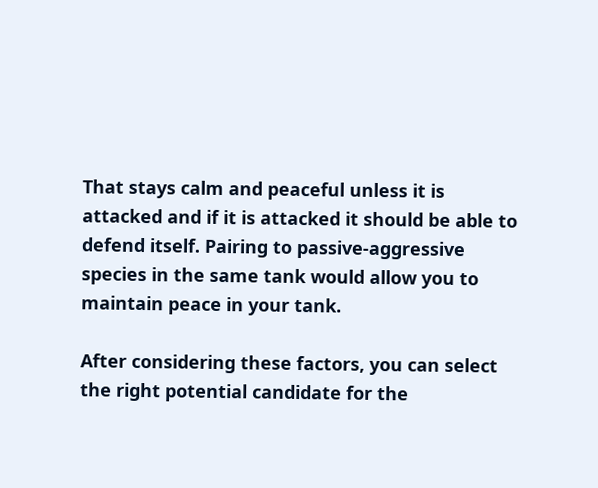That stays calm and peaceful unless it is attacked and if it is attacked it should be able to defend itself. Pairing to passive-aggressive species in the same tank would allow you to maintain peace in your tank.

After considering these factors, you can select the right potential candidate for the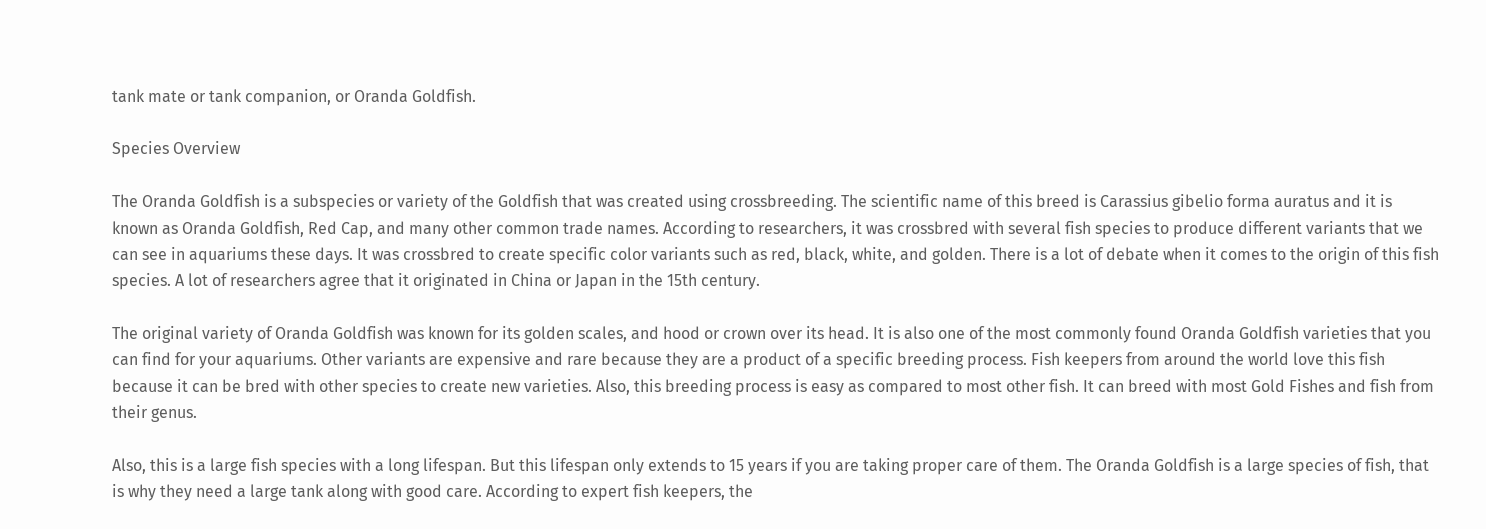tank mate or tank companion, or Oranda Goldfish.

Species Overview

The Oranda Goldfish is a subspecies or variety of the Goldfish that was created using crossbreeding. The scientific name of this breed is Carassius gibelio forma auratus and it is known as Oranda Goldfish, Red Cap, and many other common trade names. According to researchers, it was crossbred with several fish species to produce different variants that we can see in aquariums these days. It was crossbred to create specific color variants such as red, black, white, and golden. There is a lot of debate when it comes to the origin of this fish species. A lot of researchers agree that it originated in China or Japan in the 15th century.

The original variety of Oranda Goldfish was known for its golden scales, and hood or crown over its head. It is also one of the most commonly found Oranda Goldfish varieties that you can find for your aquariums. Other variants are expensive and rare because they are a product of a specific breeding process. Fish keepers from around the world love this fish because it can be bred with other species to create new varieties. Also, this breeding process is easy as compared to most other fish. It can breed with most Gold Fishes and fish from their genus.

Also, this is a large fish species with a long lifespan. But this lifespan only extends to 15 years if you are taking proper care of them. The Oranda Goldfish is a large species of fish, that is why they need a large tank along with good care. According to expert fish keepers, the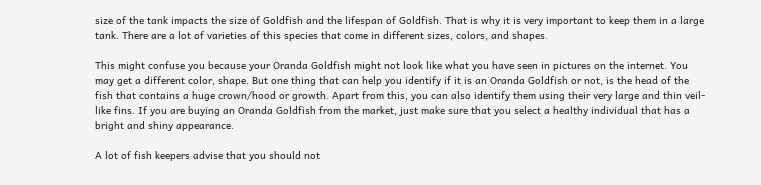size of the tank impacts the size of Goldfish and the lifespan of Goldfish. That is why it is very important to keep them in a large tank. There are a lot of varieties of this species that come in different sizes, colors, and shapes.

This might confuse you because your Oranda Goldfish might not look like what you have seen in pictures on the internet. You may get a different color, shape. But one thing that can help you identify if it is an Oranda Goldfish or not, is the head of the fish that contains a huge crown/hood or growth. Apart from this, you can also identify them using their very large and thin veil-like fins. If you are buying an Oranda Goldfish from the market, just make sure that you select a healthy individual that has a bright and shiny appearance.

A lot of fish keepers advise that you should not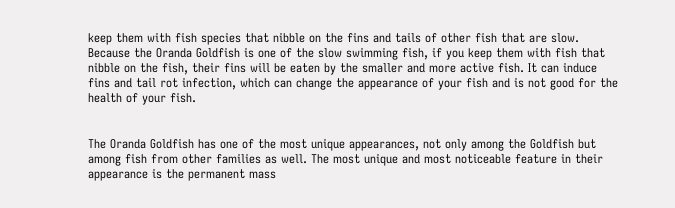keep them with fish species that nibble on the fins and tails of other fish that are slow. Because the Oranda Goldfish is one of the slow swimming fish, if you keep them with fish that nibble on the fish, their fins will be eaten by the smaller and more active fish. It can induce fins and tail rot infection, which can change the appearance of your fish and is not good for the health of your fish.


The Oranda Goldfish has one of the most unique appearances, not only among the Goldfish but among fish from other families as well. The most unique and most noticeable feature in their appearance is the permanent mass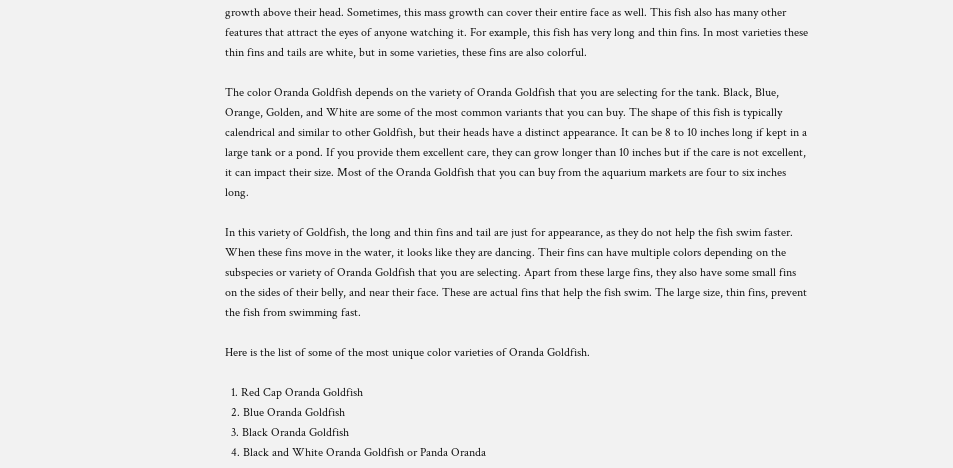growth above their head. Sometimes, this mass growth can cover their entire face as well. This fish also has many other features that attract the eyes of anyone watching it. For example, this fish has very long and thin fins. In most varieties these thin fins and tails are white, but in some varieties, these fins are also colorful.

The color Oranda Goldfish depends on the variety of Oranda Goldfish that you are selecting for the tank. Black, Blue, Orange, Golden, and White are some of the most common variants that you can buy. The shape of this fish is typically calendrical and similar to other Goldfish, but their heads have a distinct appearance. It can be 8 to 10 inches long if kept in a large tank or a pond. If you provide them excellent care, they can grow longer than 10 inches but if the care is not excellent, it can impact their size. Most of the Oranda Goldfish that you can buy from the aquarium markets are four to six inches long.

In this variety of Goldfish, the long and thin fins and tail are just for appearance, as they do not help the fish swim faster. When these fins move in the water, it looks like they are dancing. Their fins can have multiple colors depending on the subspecies or variety of Oranda Goldfish that you are selecting. Apart from these large fins, they also have some small fins on the sides of their belly, and near their face. These are actual fins that help the fish swim. The large size, thin fins, prevent the fish from swimming fast.

Here is the list of some of the most unique color varieties of Oranda Goldfish.

  1. Red Cap Oranda Goldfish
  2. Blue Oranda Goldfish
  3. Black Oranda Goldfish
  4. Black and White Oranda Goldfish or Panda Oranda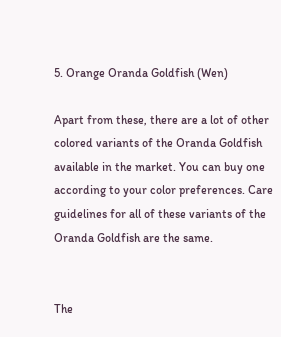5. Orange Oranda Goldfish (Wen)

Apart from these, there are a lot of other colored variants of the Oranda Goldfish available in the market. You can buy one according to your color preferences. Care guidelines for all of these variants of the Oranda Goldfish are the same.


The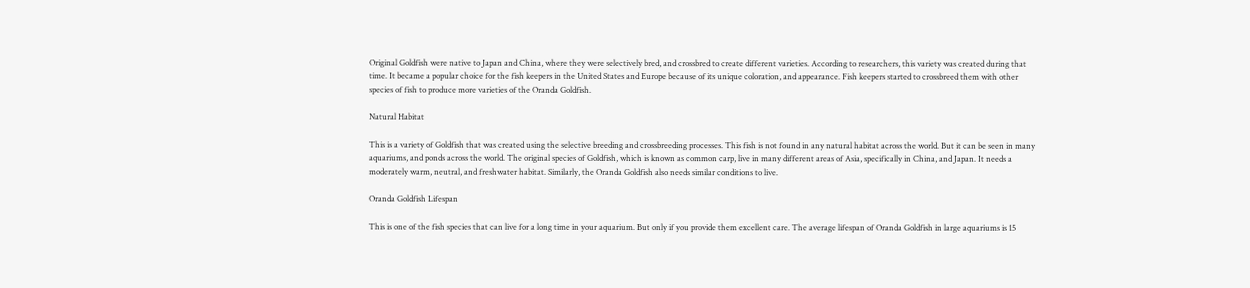Original Goldfish were native to Japan and China, where they were selectively bred, and crossbred to create different varieties. According to researchers, this variety was created during that time. It became a popular choice for the fish keepers in the United States and Europe because of its unique coloration, and appearance. Fish keepers started to crossbreed them with other species of fish to produce more varieties of the Oranda Goldfish.

Natural Habitat

This is a variety of Goldfish that was created using the selective breeding and crossbreeding processes. This fish is not found in any natural habitat across the world. But it can be seen in many aquariums, and ponds across the world. The original species of Goldfish, which is known as common carp, live in many different areas of Asia, specifically in China, and Japan. It needs a moderately warm, neutral, and freshwater habitat. Similarly, the Oranda Goldfish also needs similar conditions to live.

Oranda Goldfish Lifespan

This is one of the fish species that can live for a long time in your aquarium. But only if you provide them excellent care. The average lifespan of Oranda Goldfish in large aquariums is 15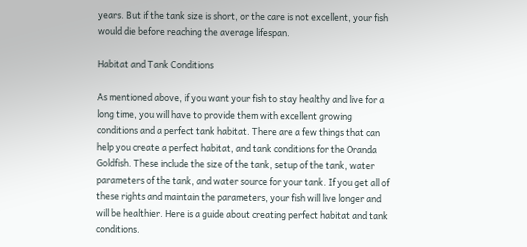years. But if the tank size is short, or the care is not excellent, your fish would die before reaching the average lifespan.

Habitat and Tank Conditions

As mentioned above, if you want your fish to stay healthy and live for a long time, you will have to provide them with excellent growing conditions and a perfect tank habitat. There are a few things that can help you create a perfect habitat, and tank conditions for the Oranda Goldfish. These include the size of the tank, setup of the tank, water parameters of the tank, and water source for your tank. If you get all of these rights and maintain the parameters, your fish will live longer and will be healthier. Here is a guide about creating perfect habitat and tank conditions.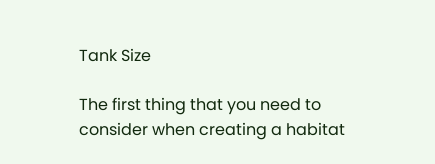Tank Size

The first thing that you need to consider when creating a habitat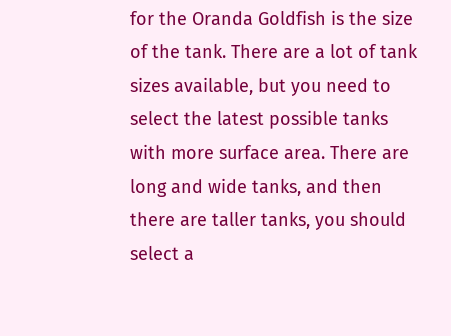for the Oranda Goldfish is the size of the tank. There are a lot of tank sizes available, but you need to select the latest possible tanks with more surface area. There are long and wide tanks, and then there are taller tanks, you should select a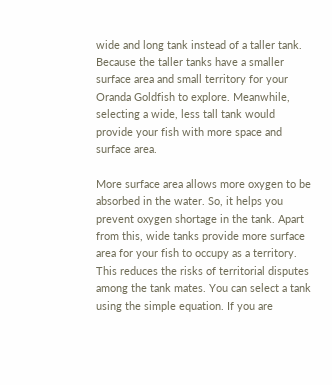wide and long tank instead of a taller tank. Because the taller tanks have a smaller surface area and small territory for your Oranda Goldfish to explore. Meanwhile, selecting a wide, less tall tank would provide your fish with more space and surface area.

More surface area allows more oxygen to be absorbed in the water. So, it helps you prevent oxygen shortage in the tank. Apart from this, wide tanks provide more surface area for your fish to occupy as a territory. This reduces the risks of territorial disputes among the tank mates. You can select a tank using the simple equation. If you are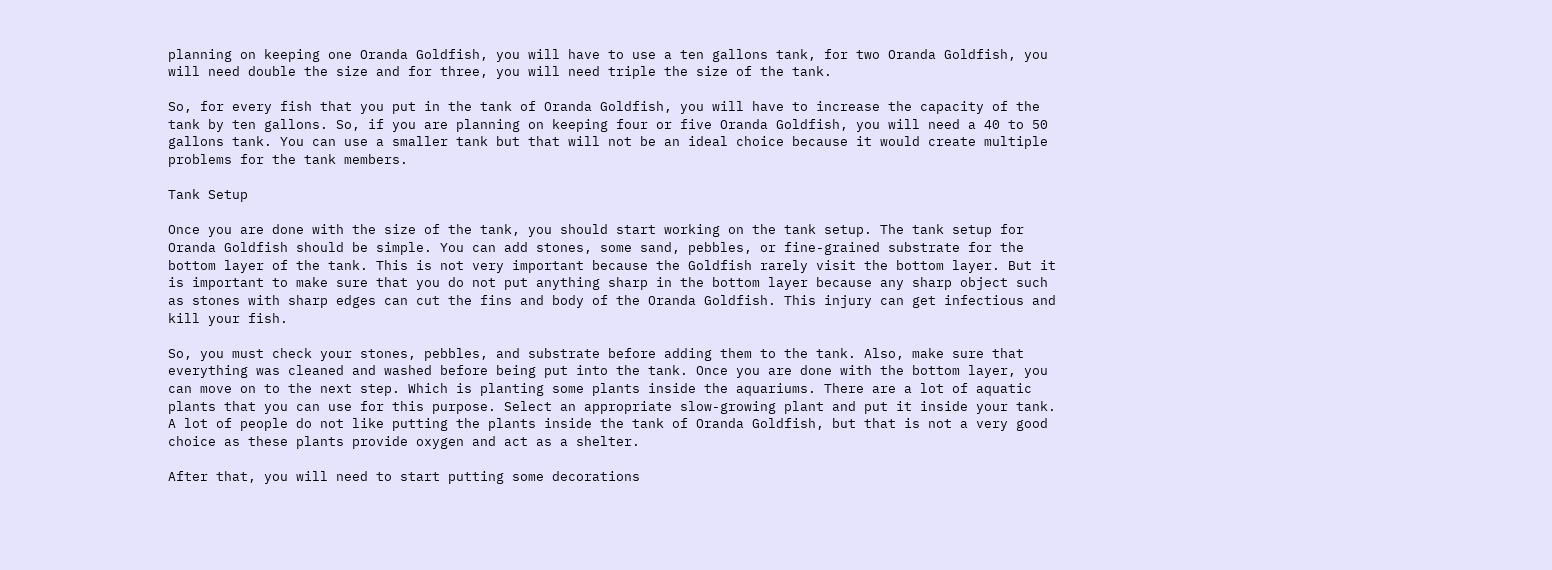planning on keeping one Oranda Goldfish, you will have to use a ten gallons tank, for two Oranda Goldfish, you will need double the size and for three, you will need triple the size of the tank.

So, for every fish that you put in the tank of Oranda Goldfish, you will have to increase the capacity of the tank by ten gallons. So, if you are planning on keeping four or five Oranda Goldfish, you will need a 40 to 50 gallons tank. You can use a smaller tank but that will not be an ideal choice because it would create multiple problems for the tank members.

Tank Setup

Once you are done with the size of the tank, you should start working on the tank setup. The tank setup for Oranda Goldfish should be simple. You can add stones, some sand, pebbles, or fine-grained substrate for the bottom layer of the tank. This is not very important because the Goldfish rarely visit the bottom layer. But it is important to make sure that you do not put anything sharp in the bottom layer because any sharp object such as stones with sharp edges can cut the fins and body of the Oranda Goldfish. This injury can get infectious and kill your fish.

So, you must check your stones, pebbles, and substrate before adding them to the tank. Also, make sure that everything was cleaned and washed before being put into the tank. Once you are done with the bottom layer, you can move on to the next step. Which is planting some plants inside the aquariums. There are a lot of aquatic plants that you can use for this purpose. Select an appropriate slow-growing plant and put it inside your tank. A lot of people do not like putting the plants inside the tank of Oranda Goldfish, but that is not a very good choice as these plants provide oxygen and act as a shelter.

After that, you will need to start putting some decorations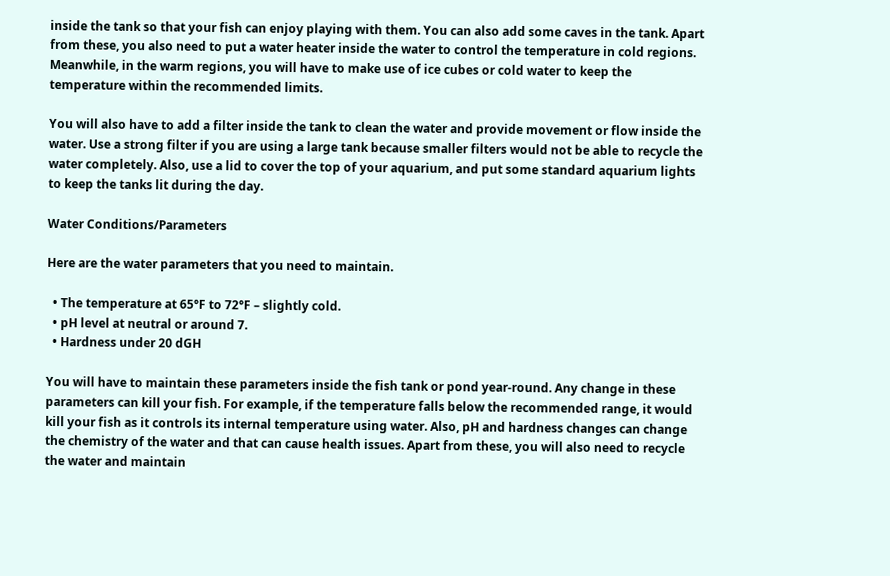inside the tank so that your fish can enjoy playing with them. You can also add some caves in the tank. Apart from these, you also need to put a water heater inside the water to control the temperature in cold regions. Meanwhile, in the warm regions, you will have to make use of ice cubes or cold water to keep the temperature within the recommended limits.

You will also have to add a filter inside the tank to clean the water and provide movement or flow inside the water. Use a strong filter if you are using a large tank because smaller filters would not be able to recycle the water completely. Also, use a lid to cover the top of your aquarium, and put some standard aquarium lights to keep the tanks lit during the day.

Water Conditions/Parameters

Here are the water parameters that you need to maintain.

  • The temperature at 65°F to 72°F – slightly cold.
  • pH level at neutral or around 7.
  • Hardness under 20 dGH

You will have to maintain these parameters inside the fish tank or pond year-round. Any change in these parameters can kill your fish. For example, if the temperature falls below the recommended range, it would kill your fish as it controls its internal temperature using water. Also, pH and hardness changes can change the chemistry of the water and that can cause health issues. Apart from these, you will also need to recycle the water and maintain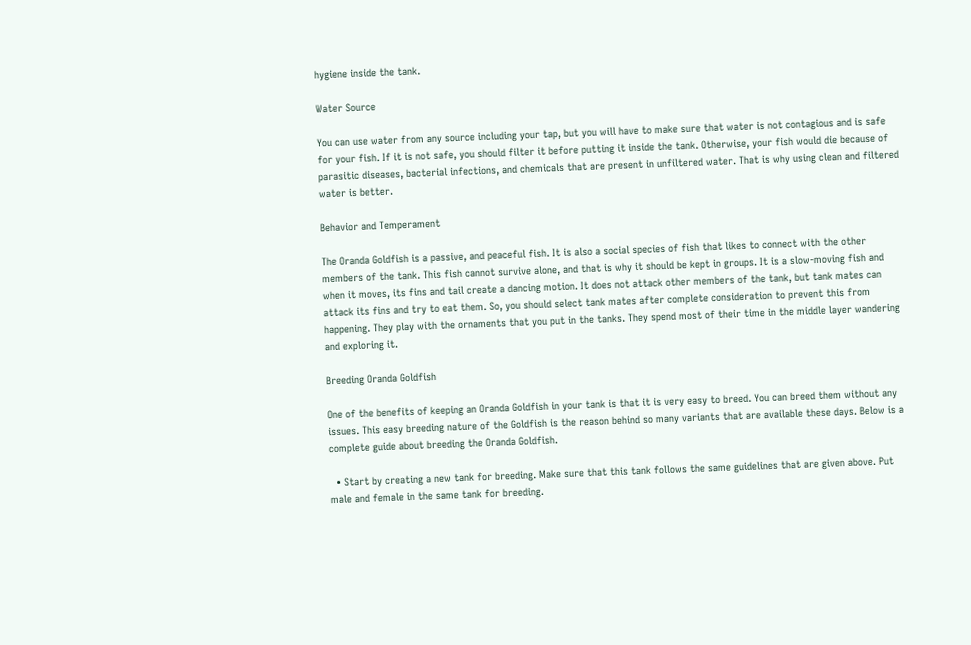hygiene inside the tank.

Water Source

You can use water from any source including your tap, but you will have to make sure that water is not contagious and is safe for your fish. If it is not safe, you should filter it before putting it inside the tank. Otherwise, your fish would die because of parasitic diseases, bacterial infections, and chemicals that are present in unfiltered water. That is why using clean and filtered water is better.

Behavior and Temperament

The Oranda Goldfish is a passive, and peaceful fish. It is also a social species of fish that likes to connect with the other members of the tank. This fish cannot survive alone, and that is why it should be kept in groups. It is a slow-moving fish and when it moves, its fins and tail create a dancing motion. It does not attack other members of the tank, but tank mates can attack its fins and try to eat them. So, you should select tank mates after complete consideration to prevent this from happening. They play with the ornaments that you put in the tanks. They spend most of their time in the middle layer wandering and exploring it.

Breeding Oranda Goldfish

One of the benefits of keeping an Oranda Goldfish in your tank is that it is very easy to breed. You can breed them without any issues. This easy breeding nature of the Goldfish is the reason behind so many variants that are available these days. Below is a complete guide about breeding the Oranda Goldfish.

  • Start by creating a new tank for breeding. Make sure that this tank follows the same guidelines that are given above. Put male and female in the same tank for breeding.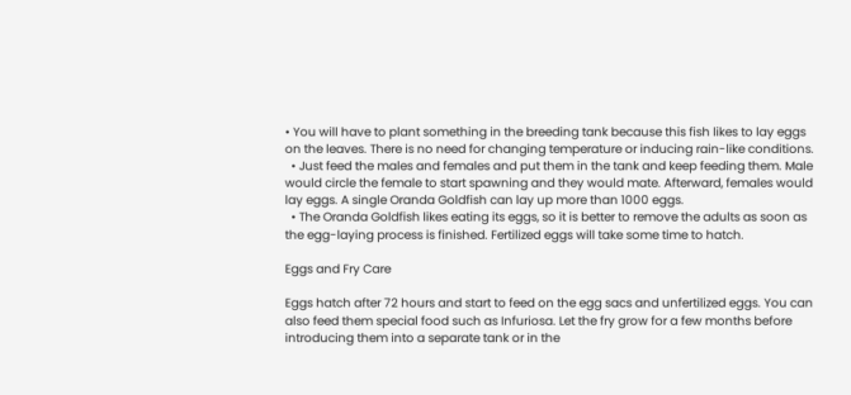• You will have to plant something in the breeding tank because this fish likes to lay eggs on the leaves. There is no need for changing temperature or inducing rain-like conditions.
  • Just feed the males and females and put them in the tank and keep feeding them. Male would circle the female to start spawning and they would mate. Afterward, females would lay eggs. A single Oranda Goldfish can lay up more than 1000 eggs.
  • The Oranda Goldfish likes eating its eggs, so it is better to remove the adults as soon as the egg-laying process is finished. Fertilized eggs will take some time to hatch.

Eggs and Fry Care

Eggs hatch after 72 hours and start to feed on the egg sacs and unfertilized eggs. You can also feed them special food such as Infuriosa. Let the fry grow for a few months before introducing them into a separate tank or in the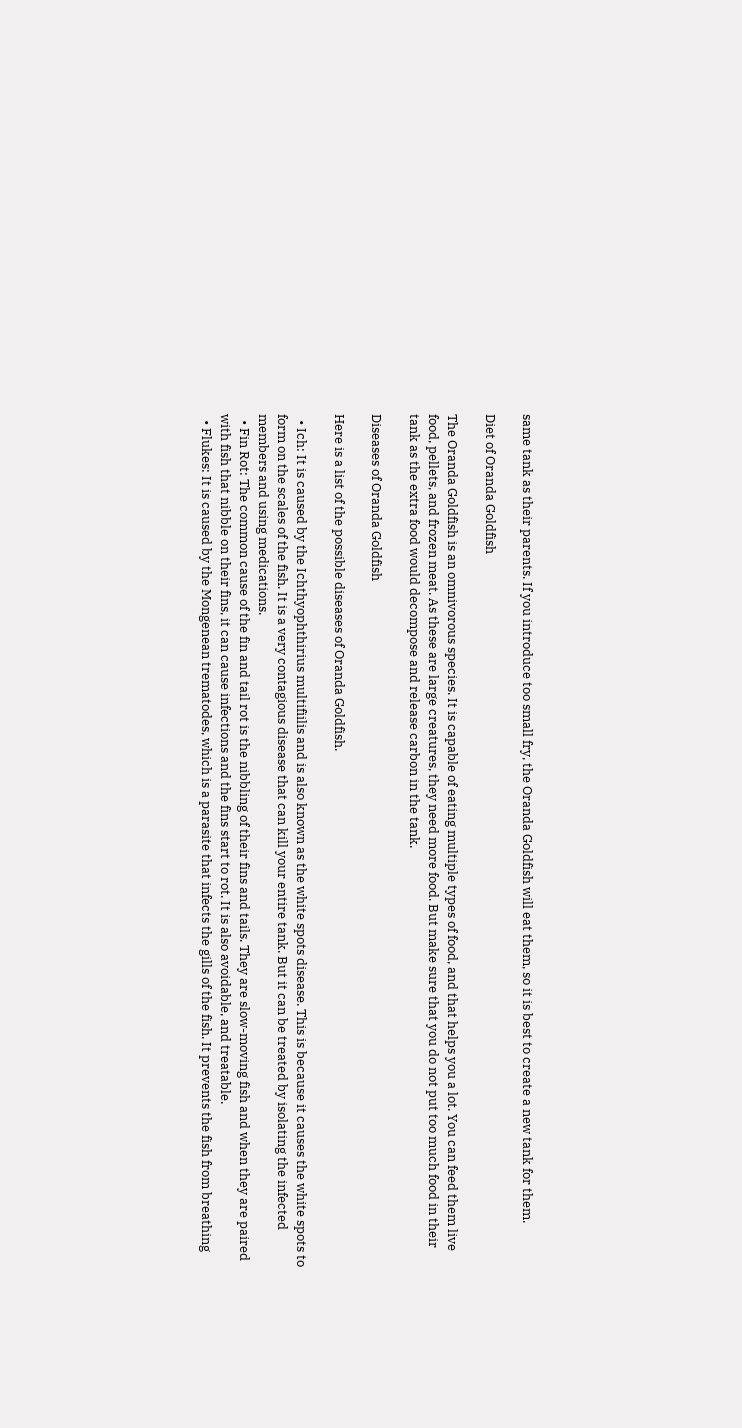same tank as their parents. If you introduce too small fry, the Oranda Goldfish will eat them, so it is best to create a new tank for them.

Diet of Oranda Goldfish

The Oranda Goldfish is an omnivorous species. It is capable of eating multiple types of food, and that helps you a lot. You can feed them live food, pellets, and frozen meat. As these are large creatures, they need more food. But make sure that you do not put too much food in their tank as the extra food would decompose and release carbon in the tank.

Diseases of Oranda Goldfish

Here is a list of the possible diseases of Oranda Goldfish.

  • Ich: It is caused by the Ichthyophthirius multifiilis and is also known as the white spots disease. This is because it causes the white spots to form on the scales of the fish. It is a very contagious disease that can kill your entire tank. But it can be treated by isolating the infected members and using medications.
  • Fin Rot: The common cause of the fin and tail rot is the nibbling of their fins and tails. They are slow-moving fish and when they are paired with fish that nibble on their fins, it can cause infections and the fins start to rot. It is also avoidable, and treatable.
  • Flukes: It is caused by the Mongenean trematodes, which is a parasite that infects the gills of the fish. It prevents the fish from breathing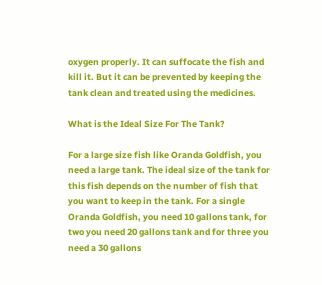oxygen properly. It can suffocate the fish and kill it. But it can be prevented by keeping the tank clean and treated using the medicines.

What is the Ideal Size For The Tank?

For a large size fish like Oranda Goldfish, you need a large tank. The ideal size of the tank for this fish depends on the number of fish that you want to keep in the tank. For a single Oranda Goldfish, you need 10 gallons tank, for two you need 20 gallons tank and for three you need a 30 gallons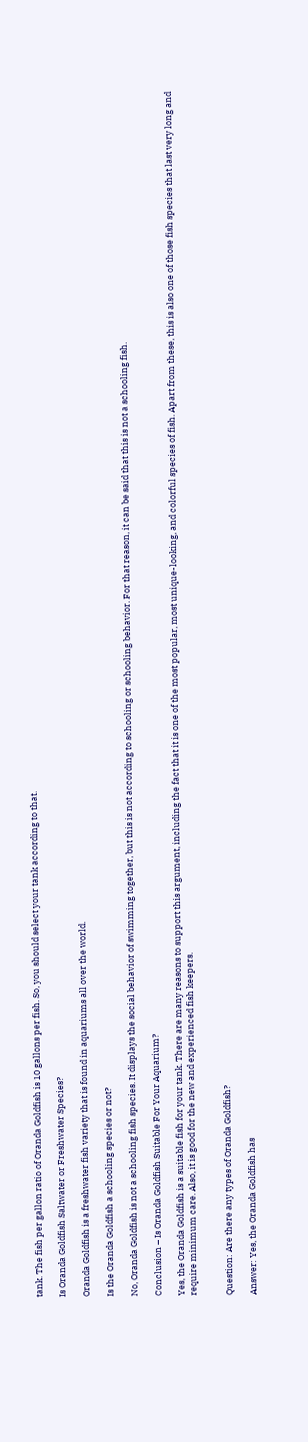tank. The fish per gallon ratio of Oranda Goldfish is 10 gallons per fish. So, you should select your tank according to that.

Is Oranda Goldfish Saltwater or Freshwater Species?

Oranda Goldfish is a freshwater fish variety that is found in aquariums all over the world.

Is the Oranda Goldfish a schooling species or not?

No, Oranda Goldfish is not a schooling fish species. It displays the social behavior of swimming together, but this is not according to schooling or schooling behavior. For that reason, it can be said that this is not a schooling fish.

Conclusion – Is Oranda Goldfish Suitable For Your Aquarium?

Yes, the Oranda Goldfish is a suitable fish for your tank. There are many reasons to support this argument, including the fact that it is one of the most popular, most unique-looking, and colorful species of fish. Apart from these, this is also one of those fish species that last very long and require minimum care. Also, it is good for the new and experienced fish keepers.


Question: Are there any types of Oranda Goldfish?

Answer: Yes, the Oranda Goldfish has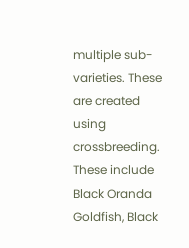multiple sub-varieties. These are created using crossbreeding. These include Black Oranda Goldfish, Black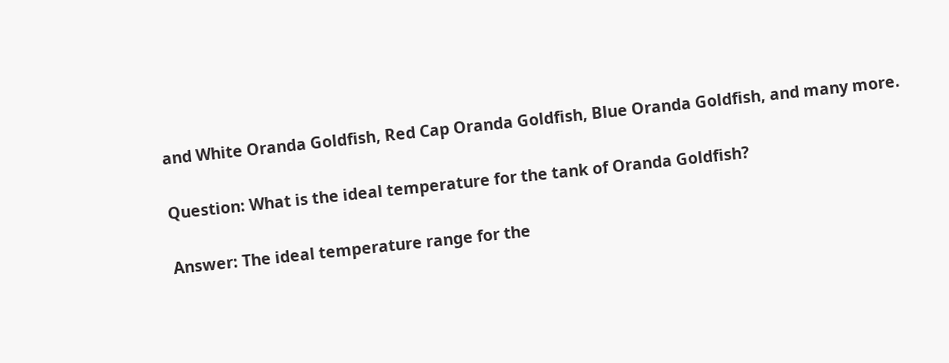and White Oranda Goldfish, Red Cap Oranda Goldfish, Blue Oranda Goldfish, and many more.

Question: What is the ideal temperature for the tank of Oranda Goldfish?

Answer: The ideal temperature range for the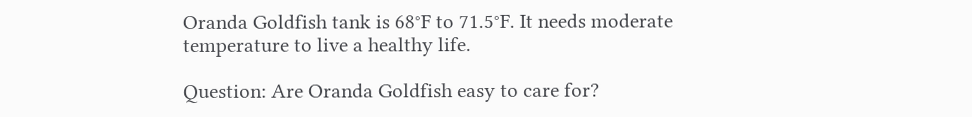Oranda Goldfish tank is 68°F to 71.5°F. It needs moderate temperature to live a healthy life.

Question: Are Oranda Goldfish easy to care for?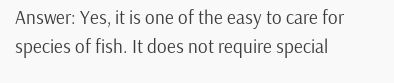Answer: Yes, it is one of the easy to care for species of fish. It does not require special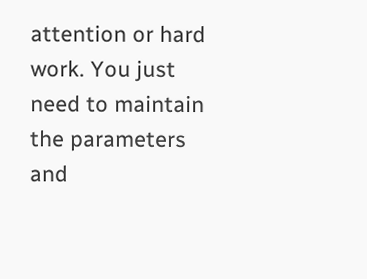attention or hard work. You just need to maintain the parameters and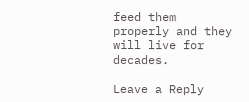feed them properly and they will live for decades.

Leave a Reply